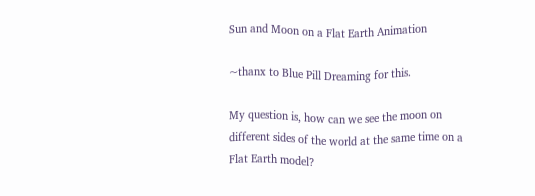Sun and Moon on a Flat Earth Animation

~thanx to Blue Pill Dreaming for this.

My question is, how can we see the moon on different sides of the world at the same time on a Flat Earth model?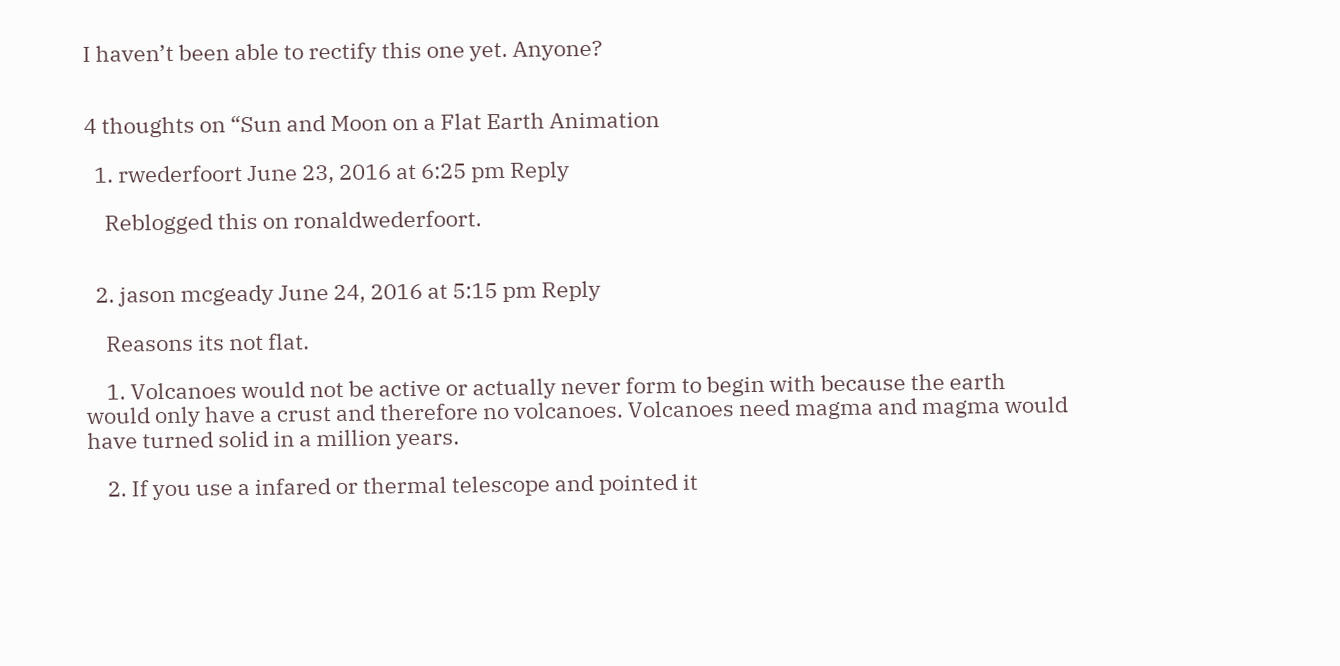I haven’t been able to rectify this one yet. Anyone?


4 thoughts on “Sun and Moon on a Flat Earth Animation

  1. rwederfoort June 23, 2016 at 6:25 pm Reply

    Reblogged this on ronaldwederfoort.


  2. jason mcgeady June 24, 2016 at 5:15 pm Reply

    Reasons its not flat.

    1. Volcanoes would not be active or actually never form to begin with because the earth would only have a crust and therefore no volcanoes. Volcanoes need magma and magma would have turned solid in a million years.

    2. If you use a infared or thermal telescope and pointed it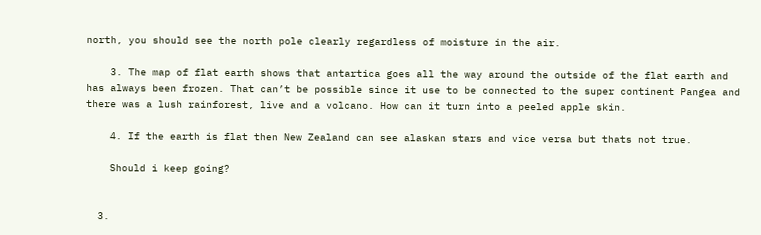north, you should see the north pole clearly regardless of moisture in the air.

    3. The map of flat earth shows that antartica goes all the way around the outside of the flat earth and has always been frozen. That can’t be possible since it use to be connected to the super continent Pangea and there was a lush rainforest, live and a volcano. How can it turn into a peeled apple skin.

    4. If the earth is flat then New Zealand can see alaskan stars and vice versa but thats not true.

    Should i keep going?


  3.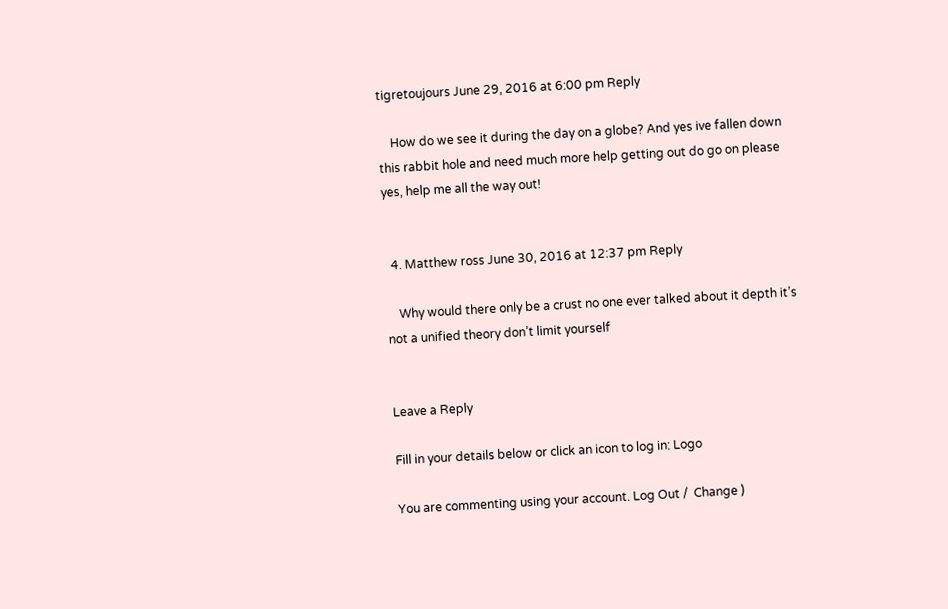tigretoujours June 29, 2016 at 6:00 pm Reply

    How do we see it during the day on a globe? And yes ive fallen down this rabbit hole and need much more help getting out do go on please yes, help me all the way out!


  4. Matthew ross June 30, 2016 at 12:37 pm Reply

    Why would there only be a crust no one ever talked about it depth it’s not a unified theory don’t limit yourself


Leave a Reply

Fill in your details below or click an icon to log in: Logo

You are commenting using your account. Log Out /  Change )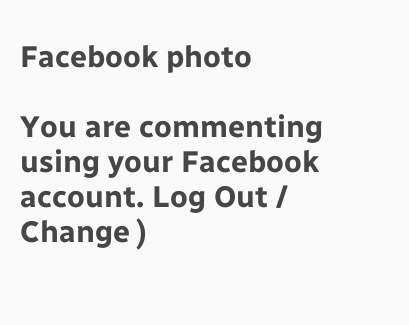Facebook photo

You are commenting using your Facebook account. Log Out /  Change )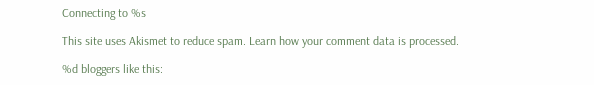Connecting to %s

This site uses Akismet to reduce spam. Learn how your comment data is processed.

%d bloggers like this: